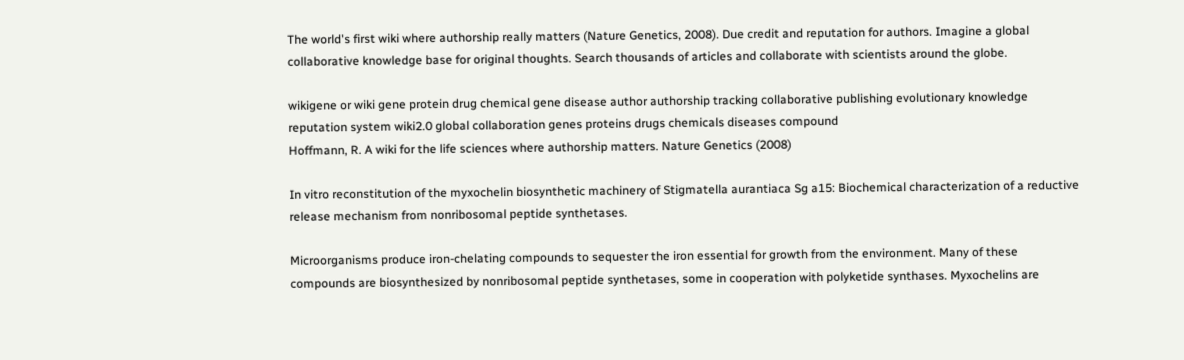The world's first wiki where authorship really matters (Nature Genetics, 2008). Due credit and reputation for authors. Imagine a global collaborative knowledge base for original thoughts. Search thousands of articles and collaborate with scientists around the globe.

wikigene or wiki gene protein drug chemical gene disease author authorship tracking collaborative publishing evolutionary knowledge reputation system wiki2.0 global collaboration genes proteins drugs chemicals diseases compound
Hoffmann, R. A wiki for the life sciences where authorship matters. Nature Genetics (2008)

In vitro reconstitution of the myxochelin biosynthetic machinery of Stigmatella aurantiaca Sg a15: Biochemical characterization of a reductive release mechanism from nonribosomal peptide synthetases.

Microorganisms produce iron-chelating compounds to sequester the iron essential for growth from the environment. Many of these compounds are biosynthesized by nonribosomal peptide synthetases, some in cooperation with polyketide synthases. Myxochelins are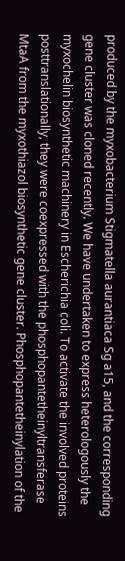produced by the myxobacterium Stigmatella aurantiaca Sg a15, and the corresponding gene cluster was cloned recently. We have undertaken to express heterologously the myxochelin biosynthetic machinery in Escherichia coli. To activate the involved proteins posttranslationally, they were coexpressed with the phosphopantetheinyltransferase MtaA from the myxothiazol biosynthetic gene cluster. Phosphopantetheinylation of the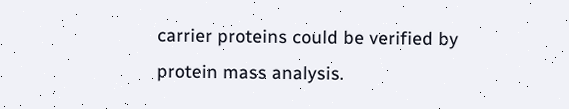carrier proteins could be verified by protein mass analysis.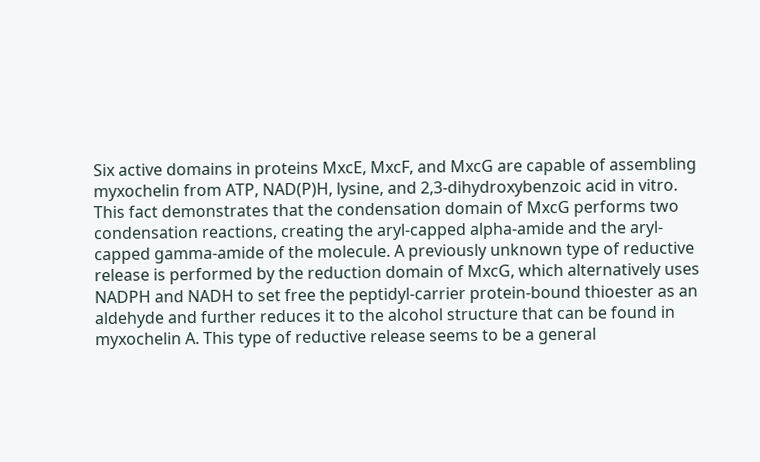Six active domains in proteins MxcE, MxcF, and MxcG are capable of assembling myxochelin from ATP, NAD(P)H, lysine, and 2,3-dihydroxybenzoic acid in vitro. This fact demonstrates that the condensation domain of MxcG performs two condensation reactions, creating the aryl-capped alpha-amide and the aryl-capped gamma-amide of the molecule. A previously unknown type of reductive release is performed by the reduction domain of MxcG, which alternatively uses NADPH and NADH to set free the peptidyl-carrier protein-bound thioester as an aldehyde and further reduces it to the alcohol structure that can be found in myxochelin A. This type of reductive release seems to be a general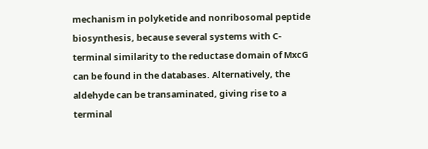mechanism in polyketide and nonribosomal peptide biosynthesis, because several systems with C-terminal similarity to the reductase domain of MxcG can be found in the databases. Alternatively, the aldehyde can be transaminated, giving rise to a terminal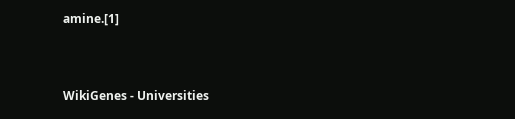amine.[1]


WikiGenes - Universities